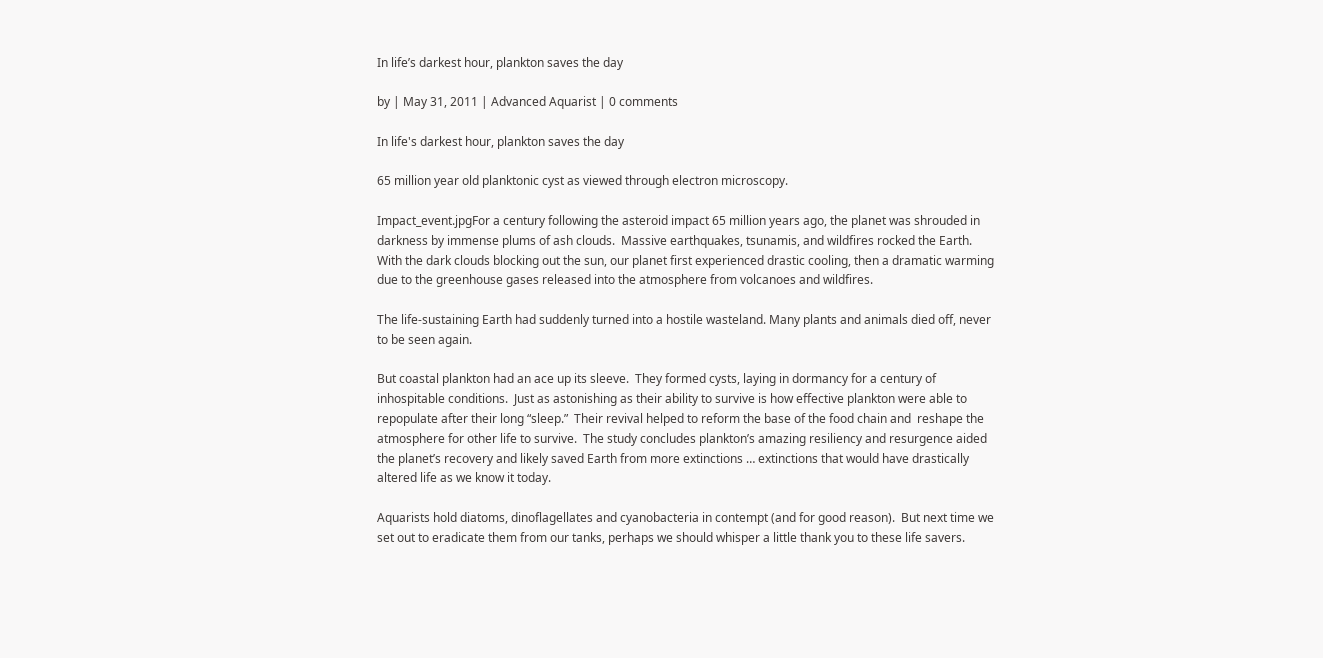In life’s darkest hour, plankton saves the day

by | May 31, 2011 | Advanced Aquarist | 0 comments

In life's darkest hour, plankton saves the day

65 million year old planktonic cyst as viewed through electron microscopy.

Impact_event.jpgFor a century following the asteroid impact 65 million years ago, the planet was shrouded in darkness by immense plums of ash clouds.  Massive earthquakes, tsunamis, and wildfires rocked the Earth.  With the dark clouds blocking out the sun, our planet first experienced drastic cooling, then a dramatic warming due to the greenhouse gases released into the atmosphere from volcanoes and wildfires.

The life-sustaining Earth had suddenly turned into a hostile wasteland. Many plants and animals died off, never to be seen again.

But coastal plankton had an ace up its sleeve.  They formed cysts, laying in dormancy for a century of inhospitable conditions.  Just as astonishing as their ability to survive is how effective plankton were able to repopulate after their long “sleep.”  Their revival helped to reform the base of the food chain and  reshape the atmosphere for other life to survive.  The study concludes plankton’s amazing resiliency and resurgence aided the planet’s recovery and likely saved Earth from more extinctions … extinctions that would have drastically altered life as we know it today.

Aquarists hold diatoms, dinoflagellates and cyanobacteria in contempt (and for good reason).  But next time we set out to eradicate them from our tanks, perhaps we should whisper a little thank you to these life savers.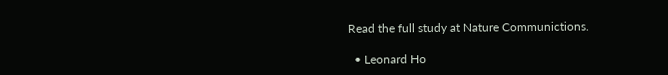Read the full study at Nature Communictions.

  • Leonard Ho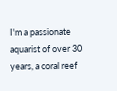I'm a passionate aquarist of over 30 years, a coral reef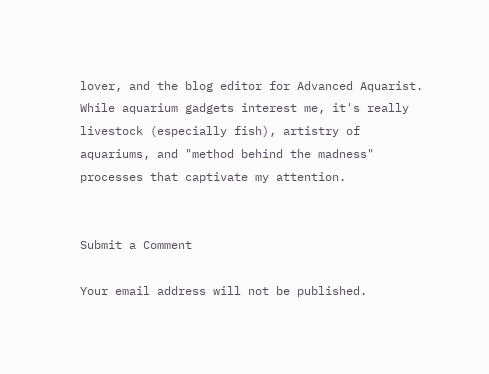lover, and the blog editor for Advanced Aquarist. While aquarium gadgets interest me, it's really livestock (especially fish), artistry of aquariums, and "method behind the madness" processes that captivate my attention.


Submit a Comment

Your email address will not be published.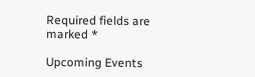Required fields are marked *

Upcoming Events